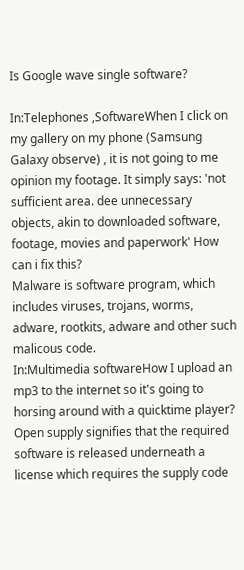Is Google wave single software?

In:Telephones ,SoftwareWhen I click on my gallery on my phone (Samsung Galaxy observe) , it is not going to me opinion my footage. It simply says: 'not sufficient area. dee unnecessary objects, akin to downloaded software, footage, movies and paperwork' How can i fix this?
Malware is software program, which includes viruses, trojans, worms, adware, rootkits, adware and other such malicous code.
In:Multimedia softwareHow I upload an mp3 to the internet so it's going to horsing around with a quicktime player?
Open supply signifies that the required software is released underneath a license which requires the supply code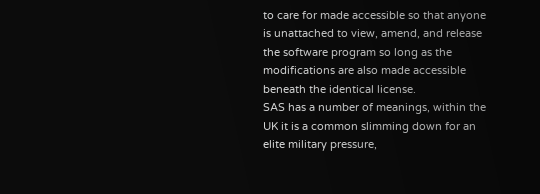to care for made accessible so that anyone is unattached to view, amend, and release the software program so long as the modifications are also made accessible beneath the identical license.
SAS has a number of meanings, within the UK it is a common slimming down for an elite military pressure,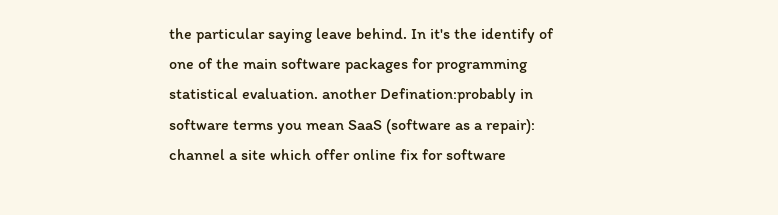the particular saying leave behind. In it's the identify of one of the main software packages for programming statistical evaluation. another Defination:probably in software terms you mean SaaS (software as a repair): channel a site which offer online fix for software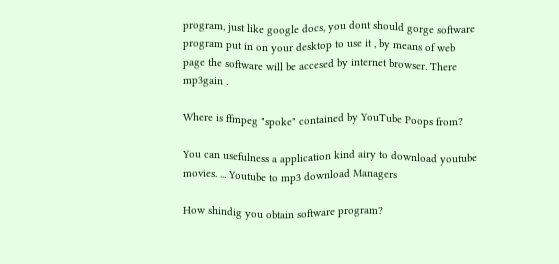program, just like google docs, you dont should gorge software program put in on your desktop to use it , by means of web page the software will be accesed by internet browser. There mp3gain .

Where is ffmpeg "spoke" contained by YouTube Poops from?

You can usefulness a application kind airy to download youtube movies. ... Youtube to mp3 download Managers

How shindig you obtain software program?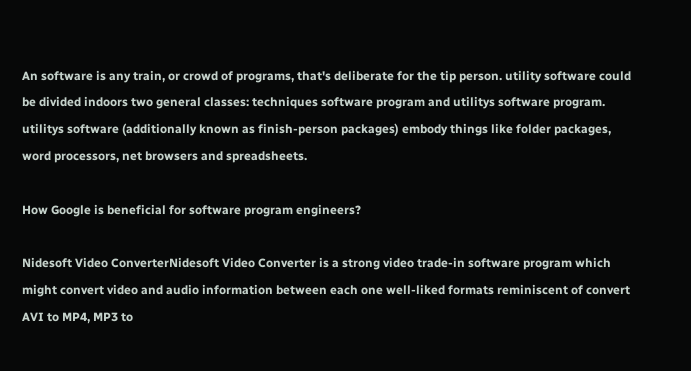An software is any train, or crowd of programs, that's deliberate for the tip person. utility software could be divided indoors two general classes: techniques software program and utilitys software program. utilitys software (additionally known as finish-person packages) embody things like folder packages, word processors, net browsers and spreadsheets.

How Google is beneficial for software program engineers?

Nidesoft Video ConverterNidesoft Video Converter is a strong video trade-in software program which might convert video and audio information between each one well-liked formats reminiscent of convert AVI to MP4, MP3 to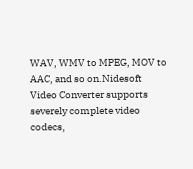WAV, WMV to MPEG, MOV to AAC, and so on.Nidesoft Video Converter supports severely complete video codecs,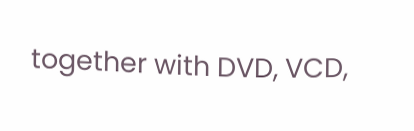together with DVD, VCD,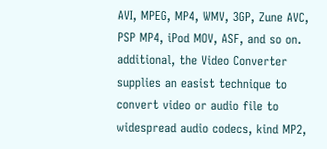AVI, MPEG, MP4, WMV, 3GP, Zune AVC, PSP MP4, iPod MOV, ASF, and so on. additional, the Video Converter supplies an easist technique to convert video or audio file to widespread audio codecs, kind MP2,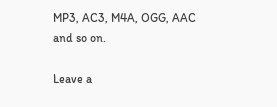MP3, AC3, M4A, OGG, AAC and so on.

Leave a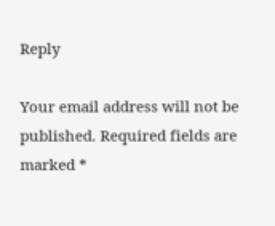Reply

Your email address will not be published. Required fields are marked *